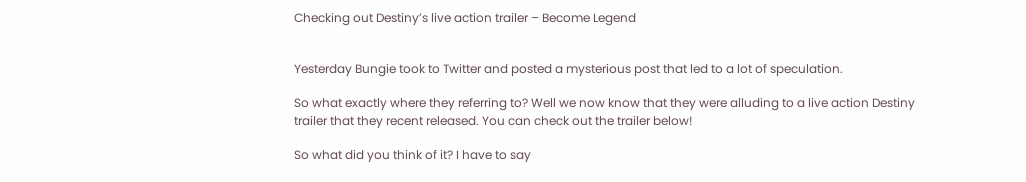Checking out Destiny’s live action trailer – Become Legend


Yesterday Bungie took to Twitter and posted a mysterious post that led to a lot of speculation.

So what exactly where they referring to? Well we now know that they were alluding to a live action Destiny trailer that they recent released. You can check out the trailer below!

So what did you think of it? I have to say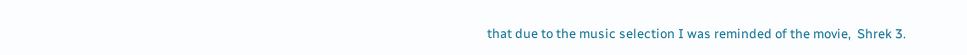that due to the music selection I was reminded of the movie,  Shrek 3.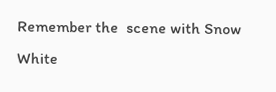Remember the  scene with Snow White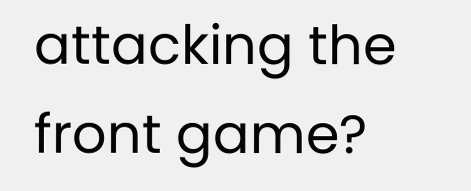attacking the front game?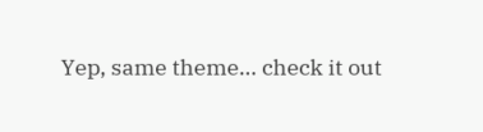Yep, same theme… check it out